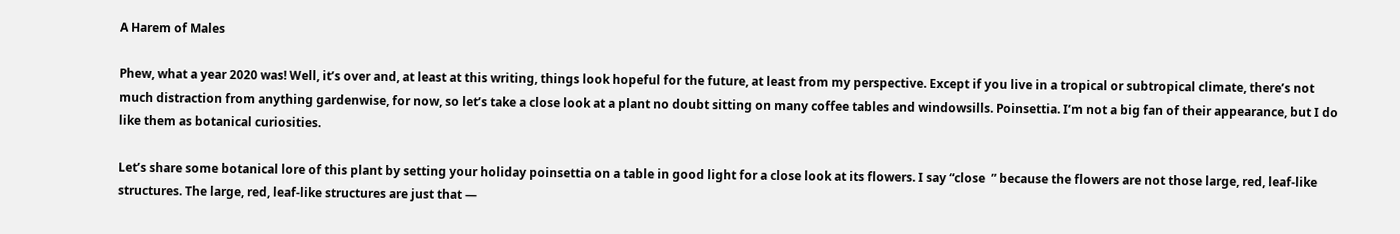A Harem of Males

Phew, what a year 2020 was! Well, it’s over and, at least at this writing, things look hopeful for the future, at least from my perspective. Except if you live in a tropical or subtropical climate, there’s not much distraction from anything gardenwise, for now, so let’s take a close look at a plant no doubt sitting on many coffee tables and windowsills. Poinsettia. I’m not a big fan of their appearance, but I do like them as botanical curiosities.

Let’s share some botanical lore of this plant by setting your holiday poinsettia on a table in good light for a close look at its flowers. I say “close  ” because the flowers are not those large, red, leaf-like structures. The large, red, leaf-like structures are just that —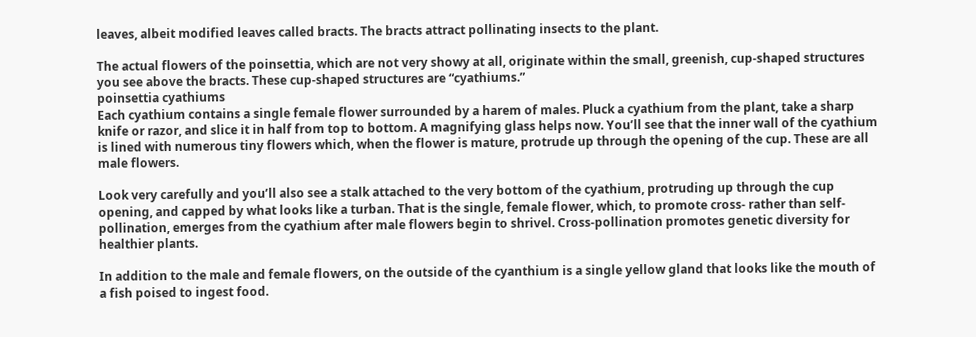leaves, albeit modified leaves called bracts. The bracts attract pollinating insects to the plant.

The actual flowers of the poinsettia, which are not very showy at all, originate within the small, greenish, cup-shaped structures you see above the bracts. These cup-shaped structures are “cyathiums.”
poinsettia cyathiums
Each cyathium contains a single female flower surrounded by a harem of males. Pluck a cyathium from the plant, take a sharp knife or razor, and slice it in half from top to bottom. A magnifying glass helps now. You’ll see that the inner wall of the cyathium is lined with numerous tiny flowers which, when the flower is mature, protrude up through the opening of the cup. These are all male flowers.

Look very carefully and you’ll also see a stalk attached to the very bottom of the cyathium, protruding up through the cup opening, and capped by what looks like a turban. That is the single, female flower, which, to promote cross- rather than self-pollination, emerges from the cyathium after male flowers begin to shrivel. Cross-pollination promotes genetic diversity for healthier plants.

In addition to the male and female flowers, on the outside of the cyanthium is a single yellow gland that looks like the mouth of a fish poised to ingest food.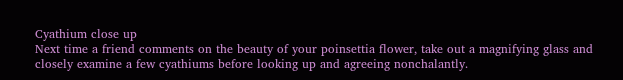Cyathium close up
Next time a friend comments on the beauty of your poinsettia flower, take out a magnifying glass and closely examine a few cyathiums before looking up and agreeing nonchalantly.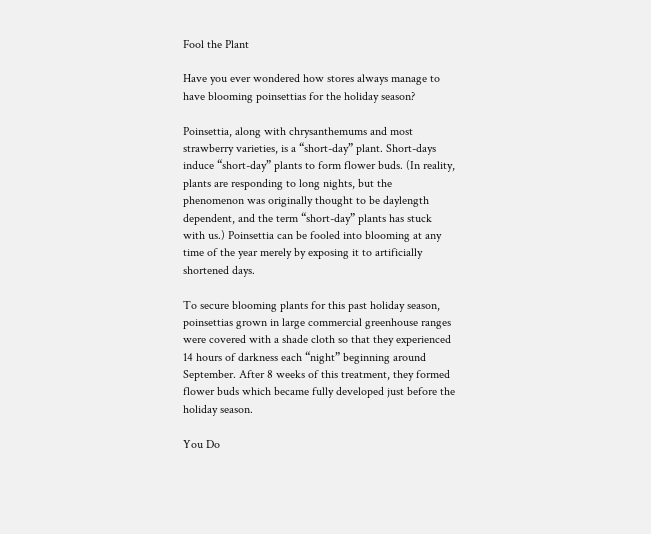Fool the Plant

Have you ever wondered how stores always manage to have blooming poinsettias for the holiday season?

Poinsettia, along with chrysanthemums and most strawberry varieties, is a “short-day” plant. Short-days induce “short-day” plants to form flower buds. (In reality, plants are responding to long nights, but the phenomenon was originally thought to be daylength dependent, and the term “short-day” plants has stuck with us.) Poinsettia can be fooled into blooming at any time of the year merely by exposing it to artificially shortened days.

To secure blooming plants for this past holiday season, poinsettias grown in large commercial greenhouse ranges were covered with a shade cloth so that they experienced 14 hours of darkness each “night” beginning around September. After 8 weeks of this treatment, they formed flower buds which became fully developed just before the holiday season.

You Do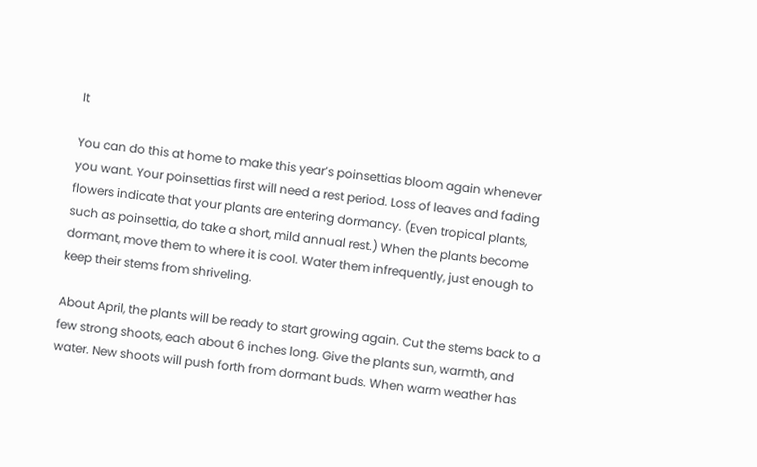It

You can do this at home to make this year’s poinsettias bloom again whenever you want. Your poinsettias first will need a rest period. Loss of leaves and fading flowers indicate that your plants are entering dormancy. (Even tropical plants, such as poinsettia, do take a short, mild annual rest.) When the plants become dormant, move them to where it is cool. Water them infrequently, just enough to keep their stems from shriveling.

About April, the plants will be ready to start growing again. Cut the stems back to a few strong shoots, each about 6 inches long. Give the plants sun, warmth, and water. New shoots will push forth from dormant buds. When warm weather has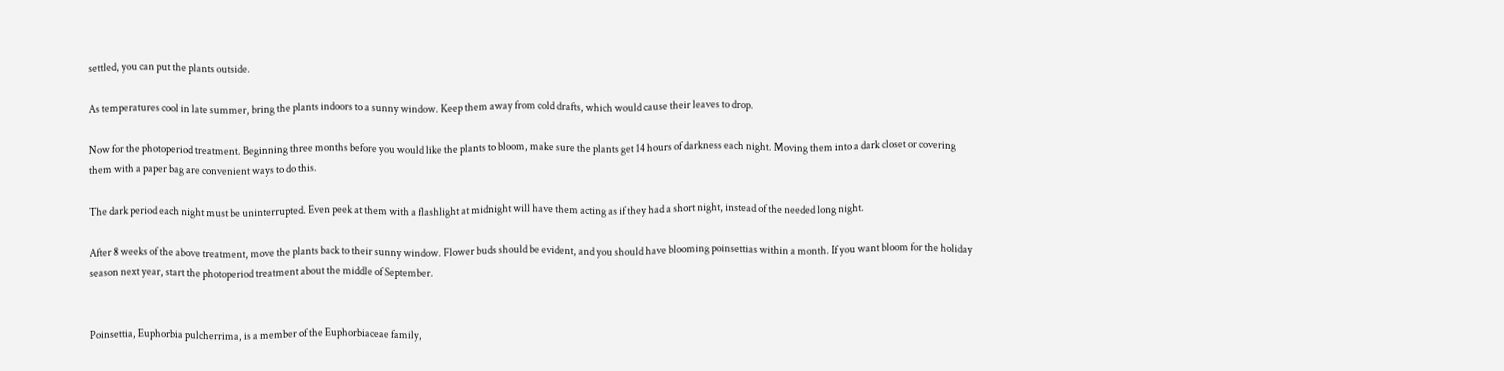settled, you can put the plants outside.

As temperatures cool in late summer, bring the plants indoors to a sunny window. Keep them away from cold drafts, which would cause their leaves to drop.

Now for the photoperiod treatment. Beginning three months before you would like the plants to bloom, make sure the plants get 14 hours of darkness each night. Moving them into a dark closet or covering them with a paper bag are convenient ways to do this.

The dark period each night must be uninterrupted. Even peek at them with a flashlight at midnight will have them acting as if they had a short night, instead of the needed long night.

After 8 weeks of the above treatment, move the plants back to their sunny window. Flower buds should be evident, and you should have blooming poinsettias within a month. If you want bloom for the holiday season next year, start the photoperiod treatment about the middle of September.


Poinsettia, Euphorbia pulcherrima, is a member of the Euphorbiaceae family,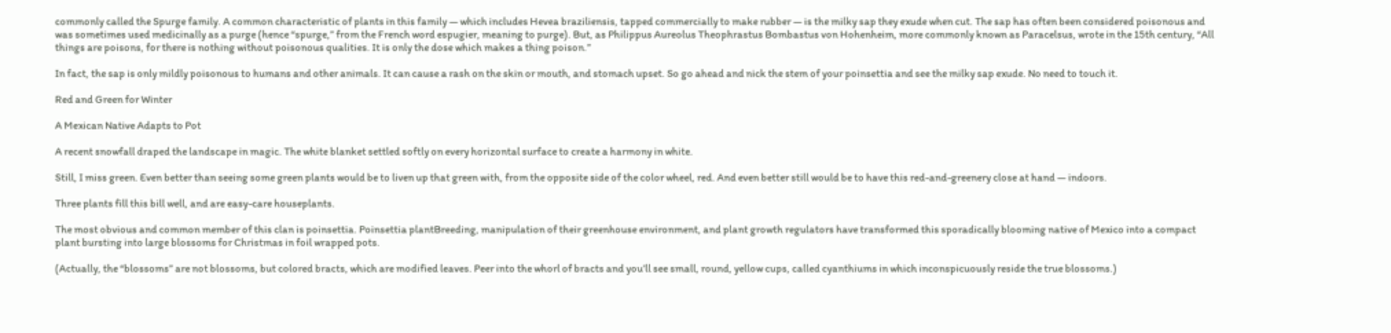commonly called the Spurge family. A common characteristic of plants in this family — which includes Hevea braziliensis, tapped commercially to make rubber — is the milky sap they exude when cut. The sap has often been considered poisonous and was sometimes used medicinally as a purge (hence “spurge,” from the French word espugier, meaning to purge). But, as Philippus Aureolus Theophrastus Bombastus von Hohenheim, more commonly known as Paracelsus, wrote in the 15th century, “All things are poisons, for there is nothing without poisonous qualities. It is only the dose which makes a thing poison.”

In fact, the sap is only mildly poisonous to humans and other animals. It can cause a rash on the skin or mouth, and stomach upset. So go ahead and nick the stem of your poinsettia and see the milky sap exude. No need to touch it.

Red and Green for Winter

A Mexican Native Adapts to Pot

A recent snowfall draped the landscape in magic. The white blanket settled softly on every horizontal surface to create a harmony in white.

Still, I miss green. Even better than seeing some green plants would be to liven up that green with, from the opposite side of the color wheel, red. And even better still would be to have this red-and-greenery close at hand — indoors.

Three plants fill this bill well, and are easy-care houseplants.

The most obvious and common member of this clan is poinsettia. Poinsettia plantBreeding, manipulation of their greenhouse environment, and plant growth regulators have transformed this sporadically blooming native of Mexico into a compact plant bursting into large blossoms for Christmas in foil wrapped pots.

(Actually, the “blossoms” are not blossoms, but colored bracts, which are modified leaves. Peer into the whorl of bracts and you’ll see small, round, yellow cups, called cyanthiums in which inconspicuously reside the true blossoms.)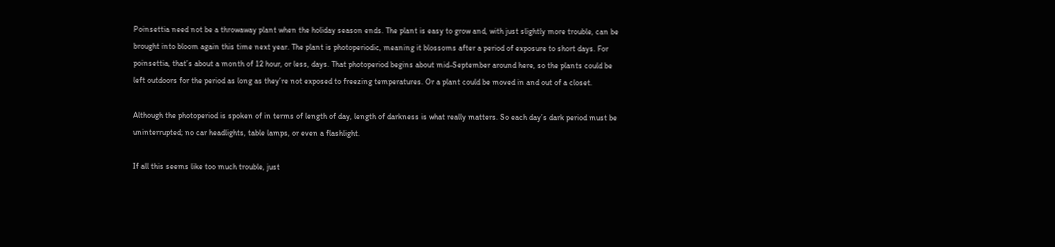Poinsettia need not be a throwaway plant when the holiday season ends. The plant is easy to grow and, with just slightly more trouble, can be brought into bloom again this time next year. The plant is photoperiodic, meaning it blossoms after a period of exposure to short days. For poinsettia, that’s about a month of 12 hour, or less, days. That photoperiod begins about mid-September around here, so the plants could be left outdoors for the period as long as they’re not exposed to freezing temperatures. Or a plant could be moved in and out of a closet.

Although the photoperiod is spoken of in terms of length of day, length of darkness is what really matters. So each day’s dark period must be uninterrupted; no car headlights, table lamps, or even a flashlight.

If all this seems like too much trouble, just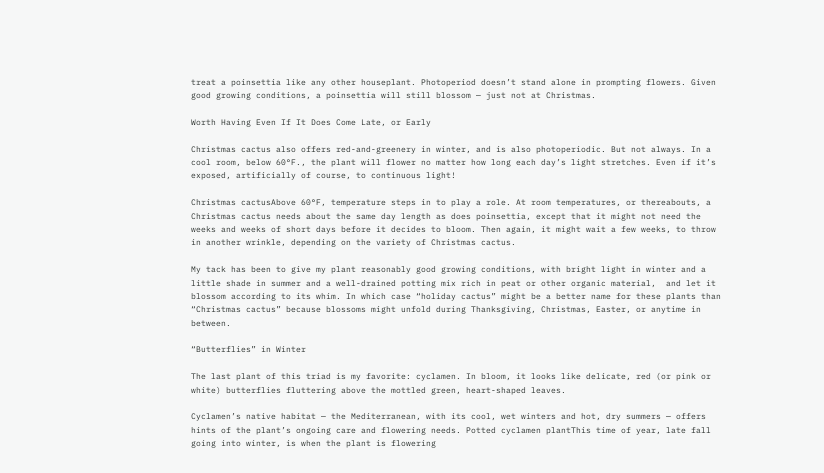treat a poinsettia like any other houseplant. Photoperiod doesn’t stand alone in prompting flowers. Given good growing conditions, a poinsettia will still blossom — just not at Christmas.

Worth Having Even If It Does Come Late, or Early

Christmas cactus also offers red-and-greenery in winter, and is also photoperiodic. But not always. In a cool room, below 60°F., the plant will flower no matter how long each day’s light stretches. Even if it’s exposed, artificially of course, to continuous light!

Christmas cactusAbove 60°F, temperature steps in to play a role. At room temperatures, or thereabouts, a Christmas cactus needs about the same day length as does poinsettia, except that it might not need the weeks and weeks of short days before it decides to bloom. Then again, it might wait a few weeks, to throw in another wrinkle, depending on the variety of Christmas cactus.

My tack has been to give my plant reasonably good growing conditions, with bright light in winter and a little shade in summer and a well-drained potting mix rich in peat or other organic material,  and let it blossom according to its whim. In which case “holiday cactus” might be a better name for these plants than “Christmas cactus” because blossoms might unfold during Thanksgiving, Christmas, Easter, or anytime in between.

“Butterflies” in Winter

The last plant of this triad is my favorite: cyclamen. In bloom, it looks like delicate, red (or pink or white) butterflies fluttering above the mottled green, heart-shaped leaves.

Cyclamen’s native habitat — the Mediterranean, with its cool, wet winters and hot, dry summers — offers hints of the plant’s ongoing care and flowering needs. Potted cyclamen plantThis time of year, late fall going into winter, is when the plant is flowering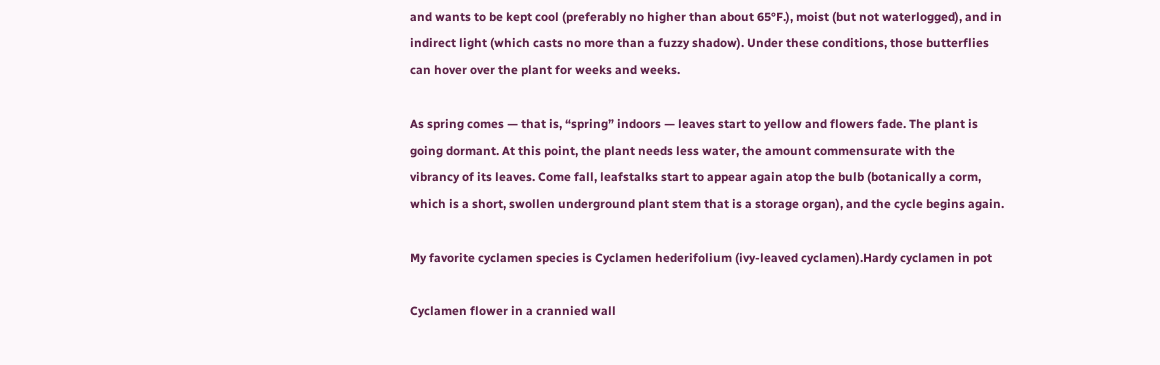and wants to be kept cool (preferably no higher than about 65°F.), moist (but not waterlogged), and in indirect light (which casts no more than a fuzzy shadow). Under these conditions, those butterflies can hover over the plant for weeks and weeks.

As spring comes — that is, “spring” indoors — leaves start to yellow and flowers fade. The plant is going dormant. At this point, the plant needs less water, the amount commensurate with the vibrancy of its leaves. Come fall, leafstalks start to appear again atop the bulb (botanically a corm, which is a short, swollen underground plant stem that is a storage organ), and the cycle begins again.

My favorite cyclamen species is Cyclamen hederifolium (ivy-leaved cyclamen).Hardy cyclamen in pot

Cyclamen flower in a crannied wall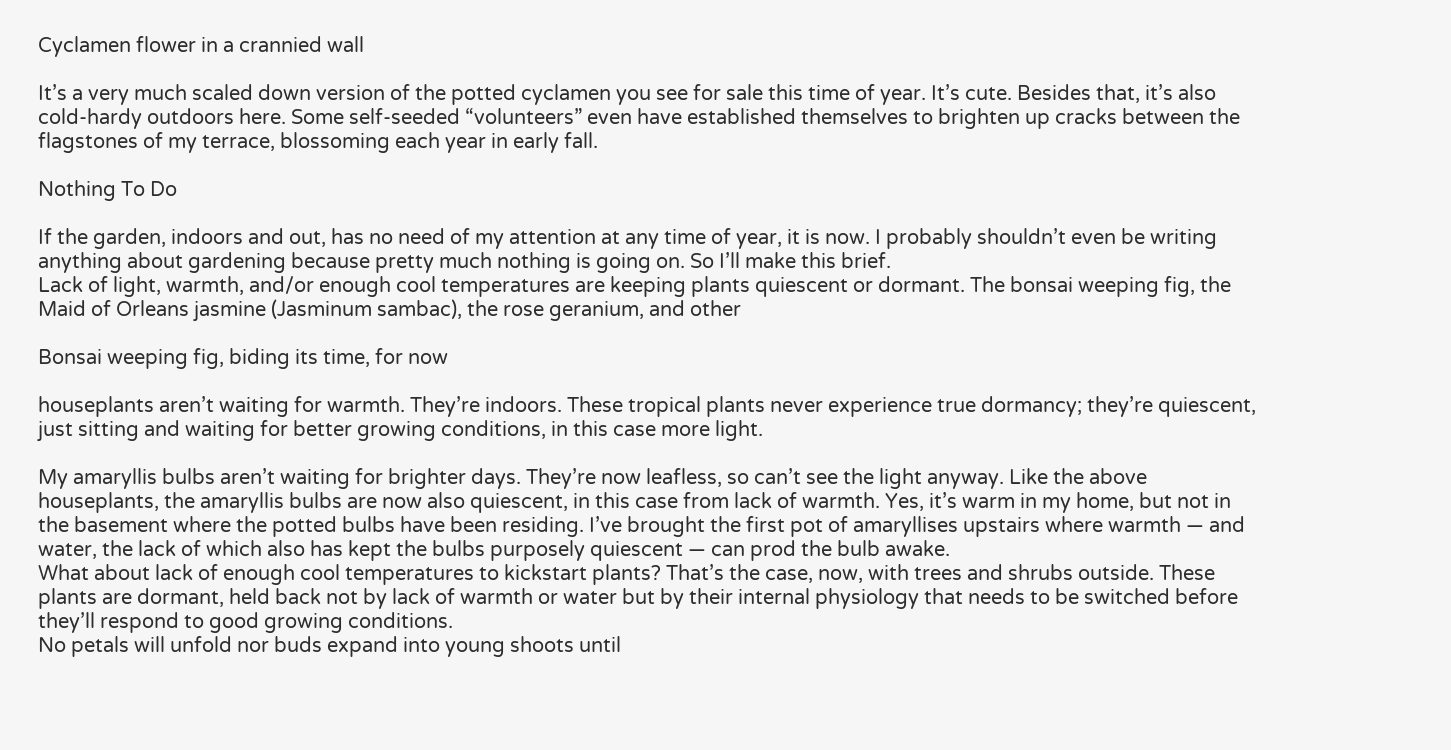Cyclamen flower in a crannied wall

It’s a very much scaled down version of the potted cyclamen you see for sale this time of year. It’s cute. Besides that, it’s also cold-hardy outdoors here. Some self-seeded “volunteers” even have established themselves to brighten up cracks between the flagstones of my terrace, blossoming each year in early fall.

Nothing To Do

If the garden, indoors and out, has no need of my attention at any time of year, it is now. I probably shouldn’t even be writing anything about gardening because pretty much nothing is going on. So I’ll make this brief.
Lack of light, warmth, and/or enough cool temperatures are keeping plants quiescent or dormant. The bonsai weeping fig, the Maid of Orleans jasmine (Jasminum sambac), the rose geranium, and other

Bonsai weeping fig, biding its time, for now

houseplants aren’t waiting for warmth. They’re indoors. These tropical plants never experience true dormancy; they’re quiescent, just sitting and waiting for better growing conditions, in this case more light.

My amaryllis bulbs aren’t waiting for brighter days. They’re now leafless, so can’t see the light anyway. Like the above houseplants, the amaryllis bulbs are now also quiescent, in this case from lack of warmth. Yes, it’s warm in my home, but not in the basement where the potted bulbs have been residing. I’ve brought the first pot of amaryllises upstairs where warmth — and water, the lack of which also has kept the bulbs purposely quiescent — can prod the bulb awake.
What about lack of enough cool temperatures to kickstart plants? That’s the case, now, with trees and shrubs outside. These plants are dormant, held back not by lack of warmth or water but by their internal physiology that needs to be switched before they’ll respond to good growing conditions.
No petals will unfold nor buds expand into young shoots until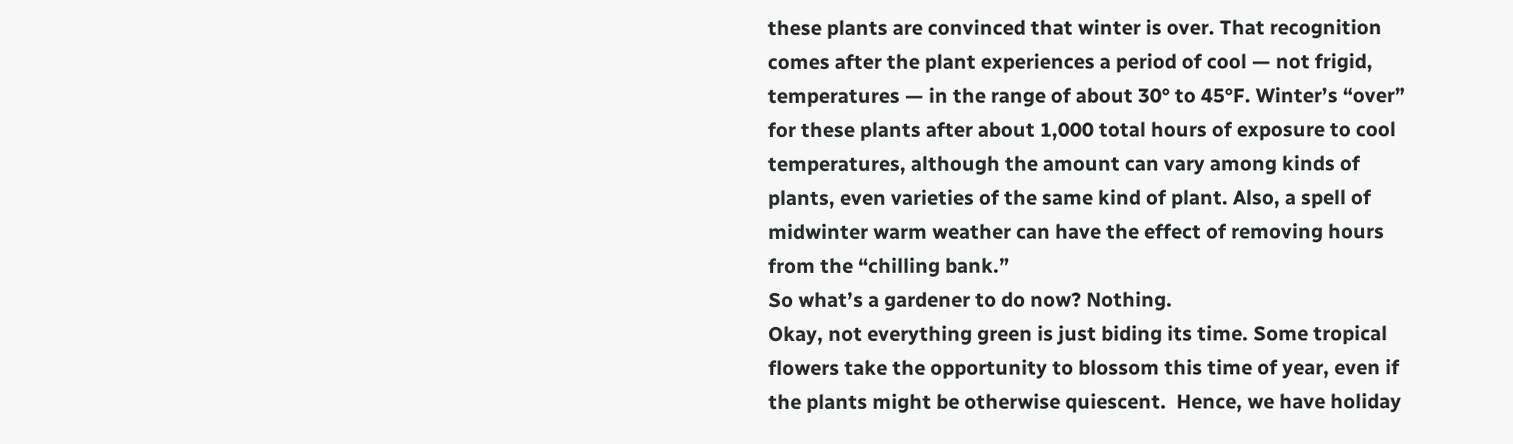these plants are convinced that winter is over. That recognition comes after the plant experiences a period of cool — not frigid, temperatures — in the range of about 30° to 45°F. Winter’s “over” for these plants after about 1,000 total hours of exposure to cool temperatures, although the amount can vary among kinds of plants, even varieties of the same kind of plant. Also, a spell of midwinter warm weather can have the effect of removing hours from the “chilling bank.”
So what’s a gardener to do now? Nothing.
Okay, not everything green is just biding its time. Some tropical flowers take the opportunity to blossom this time of year, even if the plants might be otherwise quiescent.  Hence, we have holiday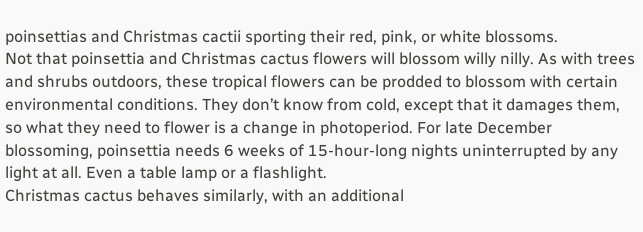poinsettias and Christmas cactii sporting their red, pink, or white blossoms.
Not that poinsettia and Christmas cactus flowers will blossom willy nilly. As with trees and shrubs outdoors, these tropical flowers can be prodded to blossom with certain environmental conditions. They don’t know from cold, except that it damages them, so what they need to flower is a change in photoperiod. For late December blossoming, poinsettia needs 6 weeks of 15-hour-long nights uninterrupted by any light at all. Even a table lamp or a flashlight.
Christmas cactus behaves similarly, with an additional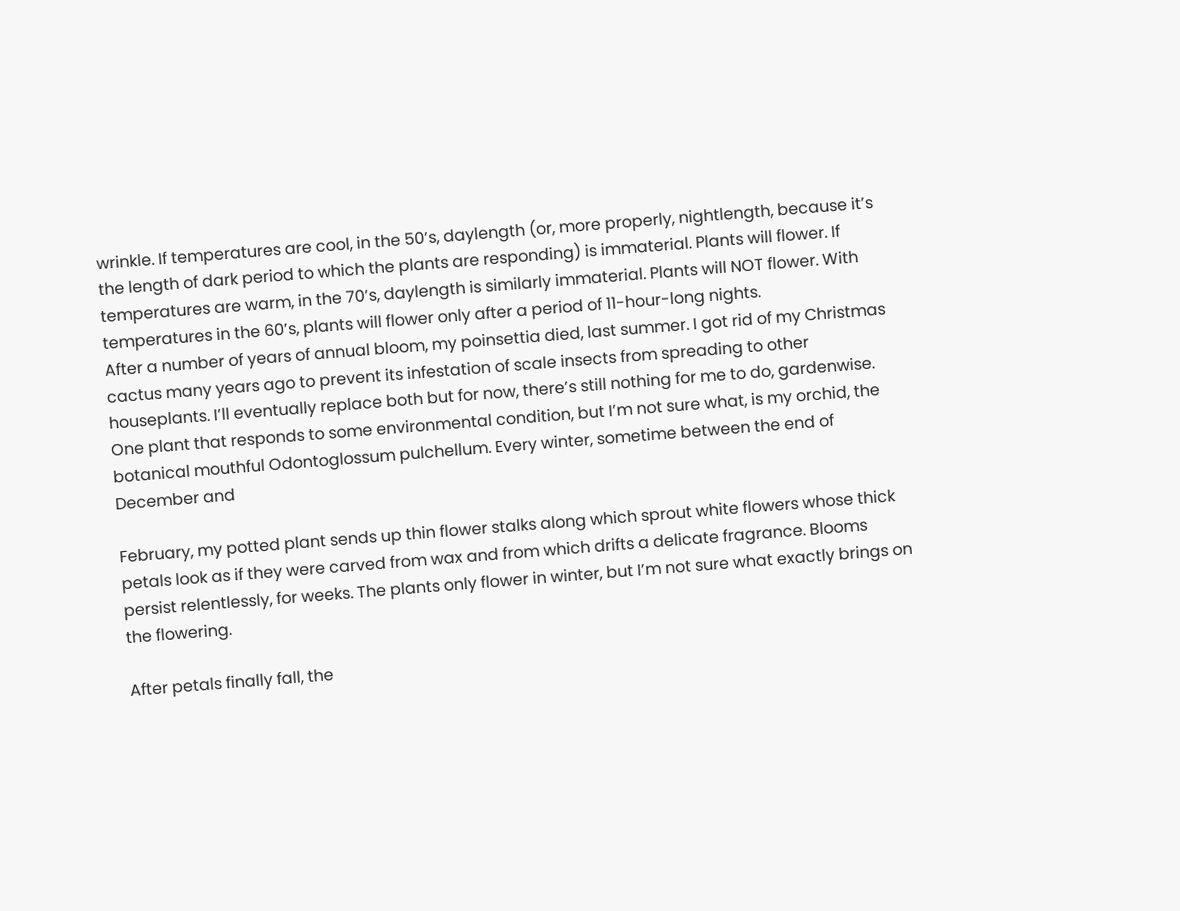wrinkle. If temperatures are cool, in the 50’s, daylength (or, more properly, nightlength, because it’s the length of dark period to which the plants are responding) is immaterial. Plants will flower. If temperatures are warm, in the 70’s, daylength is similarly immaterial. Plants will NOT flower. With temperatures in the 60’s, plants will flower only after a period of 11-hour-long nights.
After a number of years of annual bloom, my poinsettia died, last summer. I got rid of my Christmas cactus many years ago to prevent its infestation of scale insects from spreading to other houseplants. I’ll eventually replace both but for now, there’s still nothing for me to do, gardenwise.
One plant that responds to some environmental condition, but I’m not sure what, is my orchid, the botanical mouthful Odontoglossum pulchellum. Every winter, sometime between the end of December and

February, my potted plant sends up thin flower stalks along which sprout white flowers whose thick petals look as if they were carved from wax and from which drifts a delicate fragrance. Blooms persist relentlessly, for weeks. The plants only flower in winter, but I’m not sure what exactly brings on the flowering.

After petals finally fall, the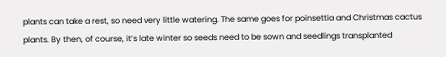plants can take a rest, so need very little watering. The same goes for poinsettia and Christmas cactus plants. By then, of course, it’s late winter so seeds need to be sown and seedlings transplanted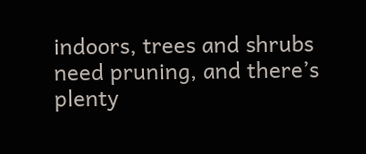indoors, trees and shrubs need pruning, and there’s plenty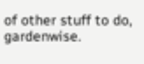of other stuff to do, gardenwise.